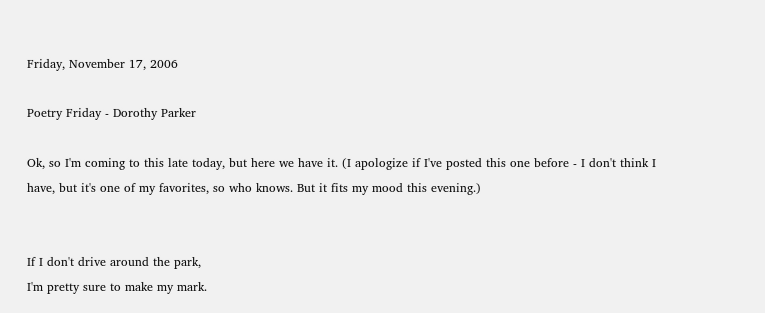Friday, November 17, 2006

Poetry Friday - Dorothy Parker

Ok, so I'm coming to this late today, but here we have it. (I apologize if I've posted this one before - I don't think I have, but it's one of my favorites, so who knows. But it fits my mood this evening.)


If I don't drive around the park,
I'm pretty sure to make my mark.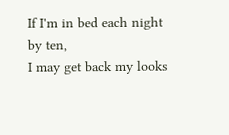If I'm in bed each night by ten,
I may get back my looks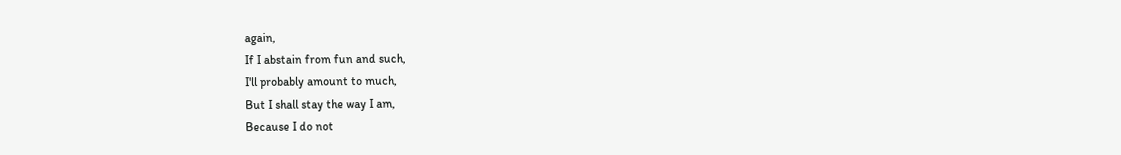again,
If I abstain from fun and such,
I'll probably amount to much,
But I shall stay the way I am,
Because I do not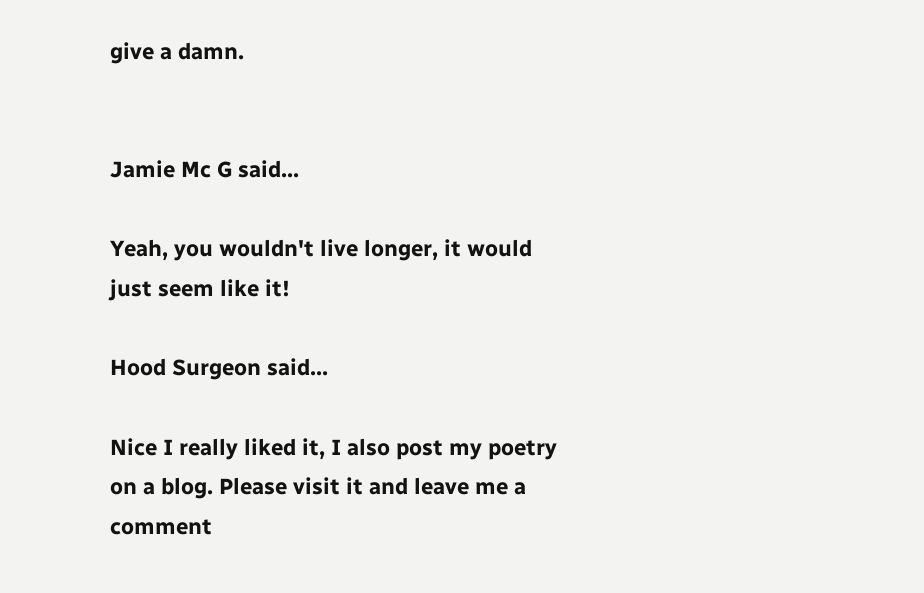give a damn.


Jamie Mc G said...

Yeah, you wouldn't live longer, it would just seem like it!

Hood Surgeon said...

Nice I really liked it, I also post my poetry on a blog. Please visit it and leave me a comment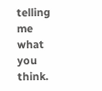telling me what you think.